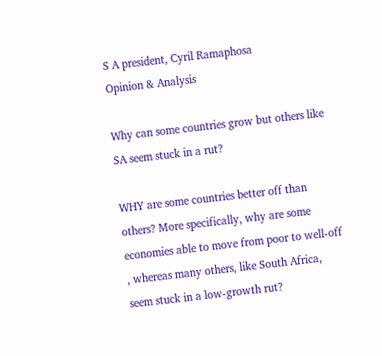S A president, Cyril Ramaphosa
Opinion & Analysis

Why can some countries grow but others like SA seem stuck in a rut?

WHY are some countries better off than others? More specifically, why are some economies able to move from poor to well-off , whereas many others, like South Africa, seem stuck in a low-growth rut?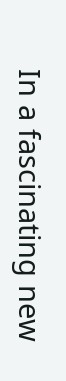In a fascinating new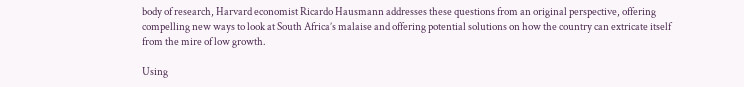body of research, Harvard economist Ricardo Hausmann addresses these questions from an original perspective, offering compelling new ways to look at South Africa’s malaise and offering potential solutions on how the country can extricate itself from the mire of low growth.

Using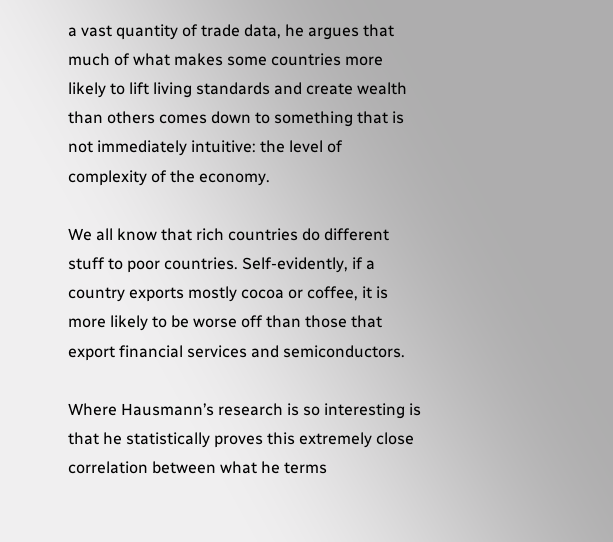a vast quantity of trade data, he argues that much of what makes some countries more likely to lift living standards and create wealth than others comes down to something that is not immediately intuitive: the level of complexity of the economy.

We all know that rich countries do different stuff to poor countries. Self-evidently, if a country exports mostly cocoa or coffee, it is more likely to be worse off than those that export financial services and semiconductors.

Where Hausmann’s research is so interesting is that he statistically proves this extremely close correlation between what he terms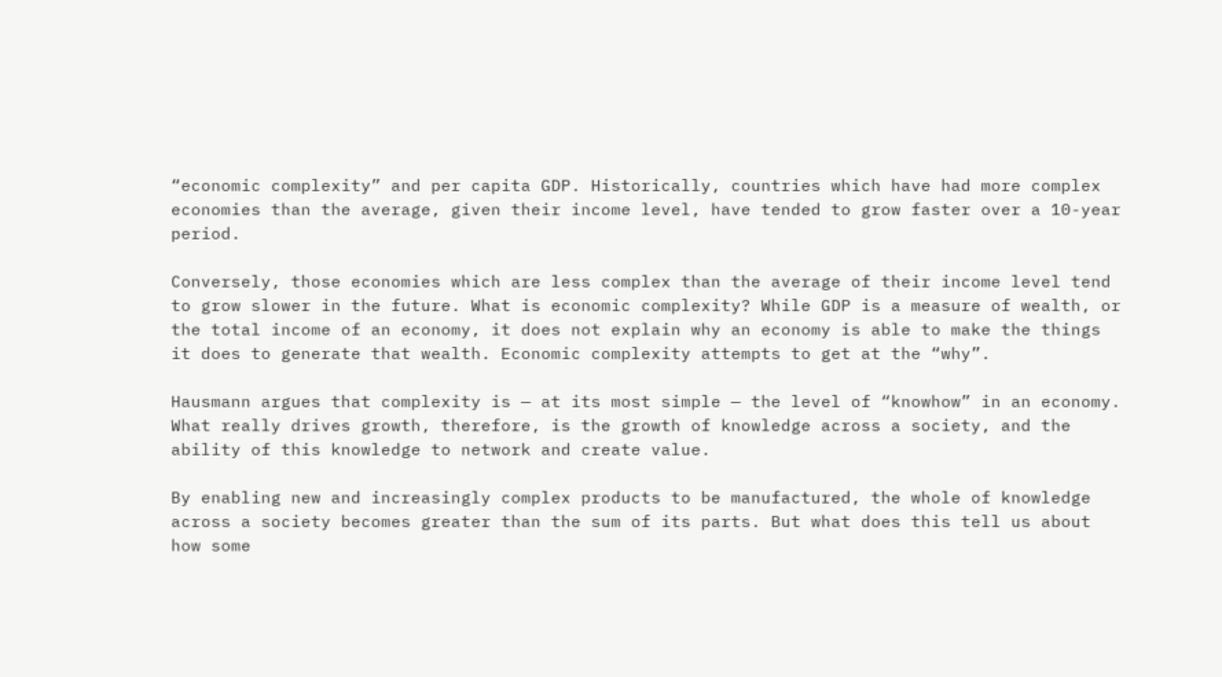“economic complexity” and per capita GDP. Historically, countries which have had more complex economies than the average, given their income level, have tended to grow faster over a 10-year period.

Conversely, those economies which are less complex than the average of their income level tend to grow slower in the future. What is economic complexity? While GDP is a measure of wealth, or the total income of an economy, it does not explain why an economy is able to make the things it does to generate that wealth. Economic complexity attempts to get at the “why”.

Hausmann argues that complexity is — at its most simple — the level of “knowhow” in an economy. What really drives growth, therefore, is the growth of knowledge across a society, and the ability of this knowledge to network and create value.

By enabling new and increasingly complex products to be manufactured, the whole of knowledge across a society becomes greater than the sum of its parts. But what does this tell us about how some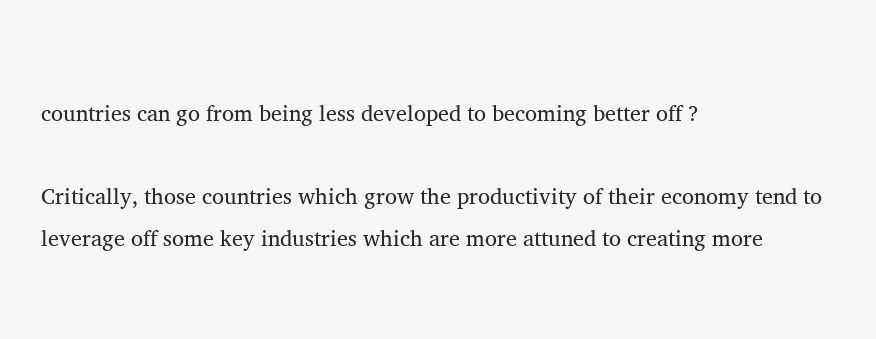countries can go from being less developed to becoming better off ?

Critically, those countries which grow the productivity of their economy tend to leverage off some key industries which are more attuned to creating more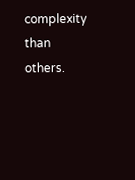complexity than others.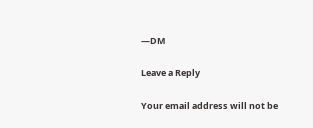—DM

Leave a Reply

Your email address will not be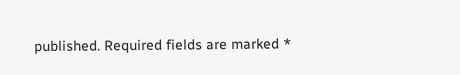published. Required fields are marked *